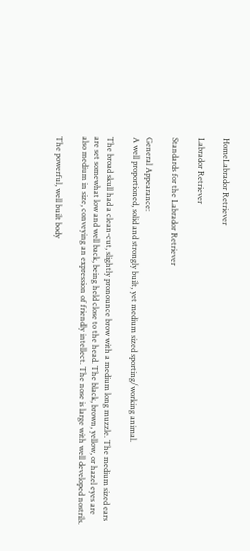HomeLabrador Retriever

Labrador Retriever

Standards for the Labrador Retriever

General Appearance:
A well proportioned, solid and strongly built, yet medium sized sporting/working animal.

The broad skull had a clean-cut, slightly pronounce brow with a medium long muzzle. The medium sized ears are set somewhat low and well back, being held close to the head. The black, brown, yellow, or hazel eyes are also medium in size, conveying an expression of friendly intellect. The nose is large with well developed nostrils.

The powerful, well built body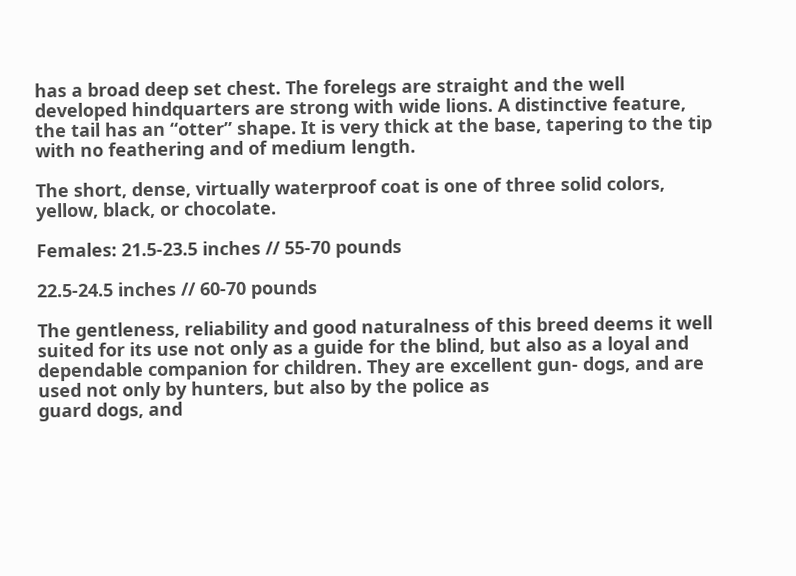has a broad deep set chest. The forelegs are straight and the well developed hindquarters are strong with wide lions. A distinctive feature, the tail has an “otter” shape. It is very thick at the base, tapering to the tip with no feathering and of medium length.

The short, dense, virtually waterproof coat is one of three solid colors, yellow, black, or chocolate.

Females: 21.5-23.5 inches // 55-70 pounds

22.5-24.5 inches // 60-70 pounds

The gentleness, reliability and good naturalness of this breed deems it well suited for its use not only as a guide for the blind, but also as a loyal and dependable companion for children. They are excellent gun- dogs, and are used not only by hunters, but also by the police as
guard dogs, and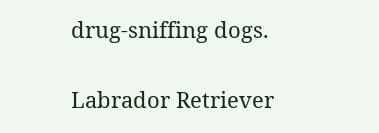drug-sniffing dogs.

Labrador Retriever